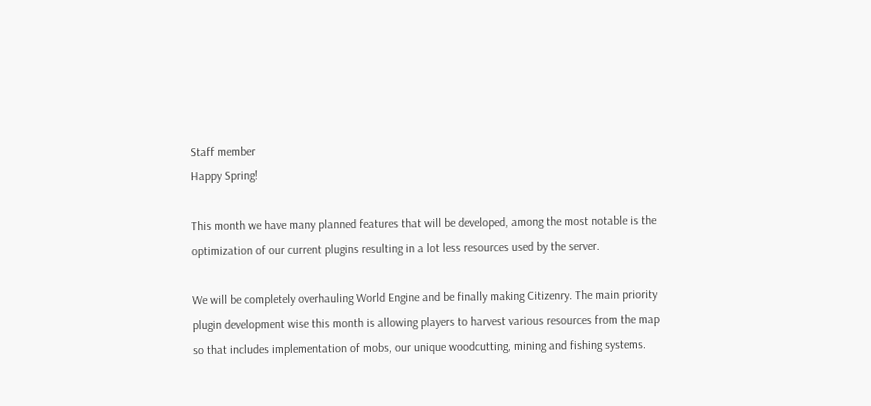Staff member
Happy Spring!

This month we have many planned features that will be developed, among the most notable is the optimization of our current plugins resulting in a lot less resources used by the server.

We will be completely overhauling World Engine and be finally making Citizenry. The main priority plugin development wise this month is allowing players to harvest various resources from the map so that includes implementation of mobs, our unique woodcutting, mining and fishing systems.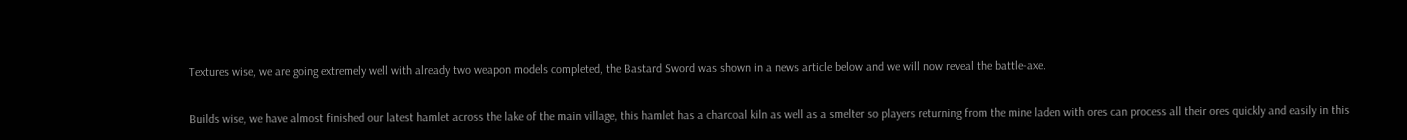Textures wise, we are going extremely well with already two weapon models completed, the Bastard Sword was shown in a news article below and we will now reveal the battle-axe.

Builds wise, we have almost finished our latest hamlet across the lake of the main village, this hamlet has a charcoal kiln as well as a smelter so players returning from the mine laden with ores can process all their ores quickly and easily in this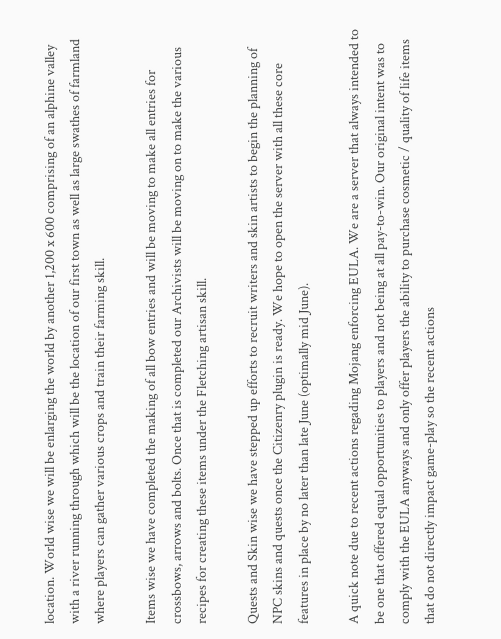location. World wise we will be enlarging the world by another 1,200 x 600 comprising of an alphine valley with a river running through which will be the location of our first town as well as large swathes of farmland where players can gather various crops and train their farming skill.

Items wise we have completed the making of all bow entries and will be moving to make all entries for crossbows, arrows and bolts. Once that is completed our Archivists will be moving on to make the various recipes for creating these items under the Fletching artisan skill.

Quests and Skin wise we have stepped up efforts to recruit writers and skin artists to begin the planning of NPC skins and quests once the Citizenry plugin is ready. We hope to open the server with all these core features in place by no later than late June (optimally mid June).

A quick note due to recent actions regading Mojang enforcing EULA. We are a server that always intended to be one that offered equal opportunities to players and not being at all pay-to-win. Our original intent was to comply with the EULA anyways and only offer players the ability to purchase cosmetic / quality of life items that do not directly impact game-play so the recent actions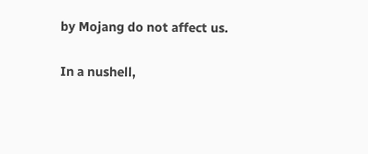by Mojang do not affect us.

In a nushell,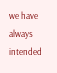we have always intended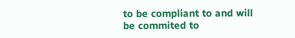to be compliant to and will be commited to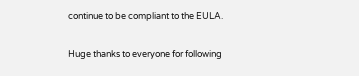continue to be compliant to the EULA.

Huge thanks to everyone for following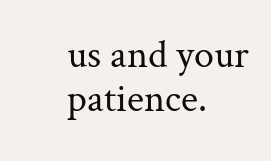us and your patience.